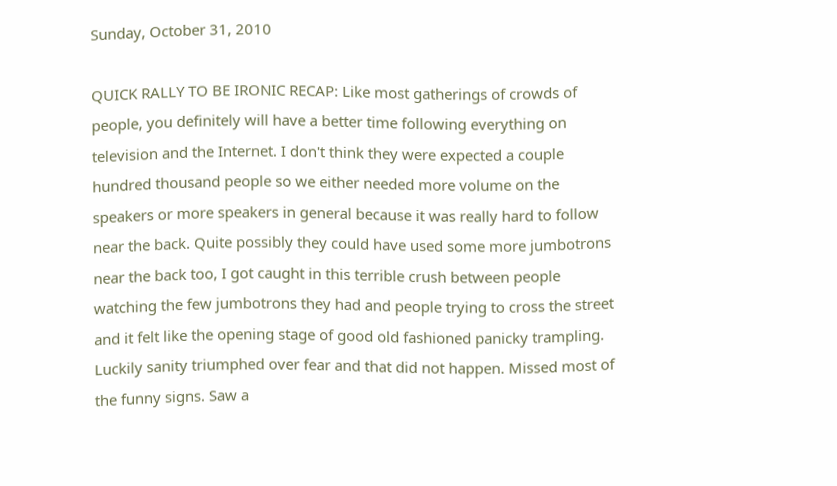Sunday, October 31, 2010

QUICK RALLY TO BE IRONIC RECAP: Like most gatherings of crowds of people, you definitely will have a better time following everything on television and the Internet. I don't think they were expected a couple hundred thousand people so we either needed more volume on the speakers or more speakers in general because it was really hard to follow near the back. Quite possibly they could have used some more jumbotrons near the back too, I got caught in this terrible crush between people watching the few jumbotrons they had and people trying to cross the street and it felt like the opening stage of good old fashioned panicky trampling. Luckily sanity triumphed over fear and that did not happen. Missed most of the funny signs. Saw a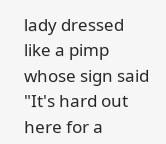lady dressed like a pimp whose sign said "It's hard out here for a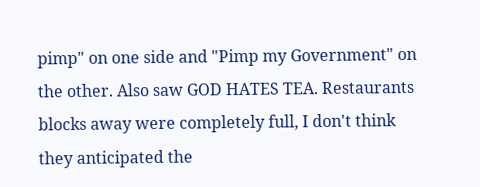pimp" on one side and "Pimp my Government" on the other. Also saw GOD HATES TEA. Restaurants blocks away were completely full, I don't think they anticipated the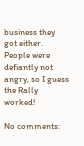business they got either. People were defiantly not angry, so I guess the Rally worked!

No comments: